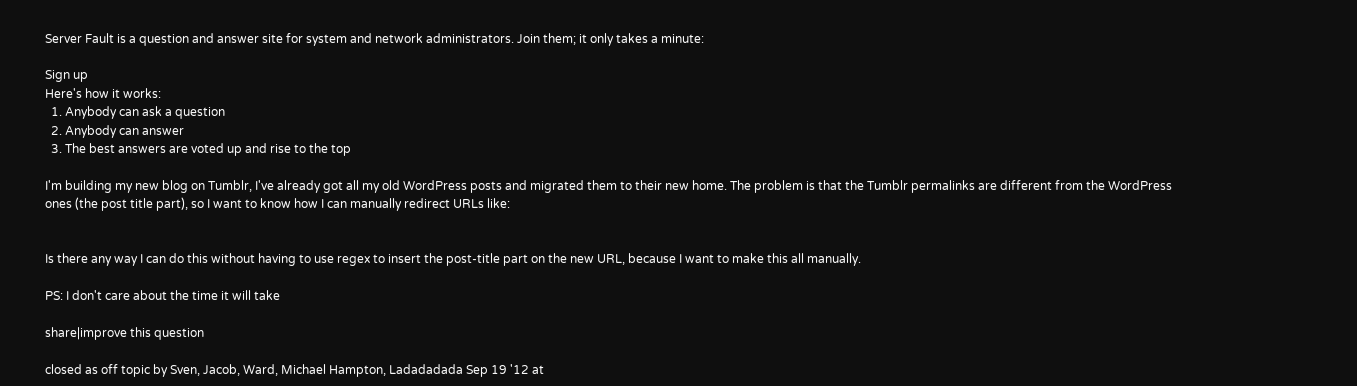Server Fault is a question and answer site for system and network administrators. Join them; it only takes a minute:

Sign up
Here's how it works:
  1. Anybody can ask a question
  2. Anybody can answer
  3. The best answers are voted up and rise to the top

I'm building my new blog on Tumblr, I've already got all my old WordPress posts and migrated them to their new home. The problem is that the Tumblr permalinks are different from the WordPress ones (the post title part), so I want to know how I can manually redirect URLs like:


Is there any way I can do this without having to use regex to insert the post-title part on the new URL, because I want to make this all manually.

PS: I don't care about the time it will take

share|improve this question

closed as off topic by Sven, Jacob, Ward, Michael Hampton, Ladadadada Sep 19 '12 at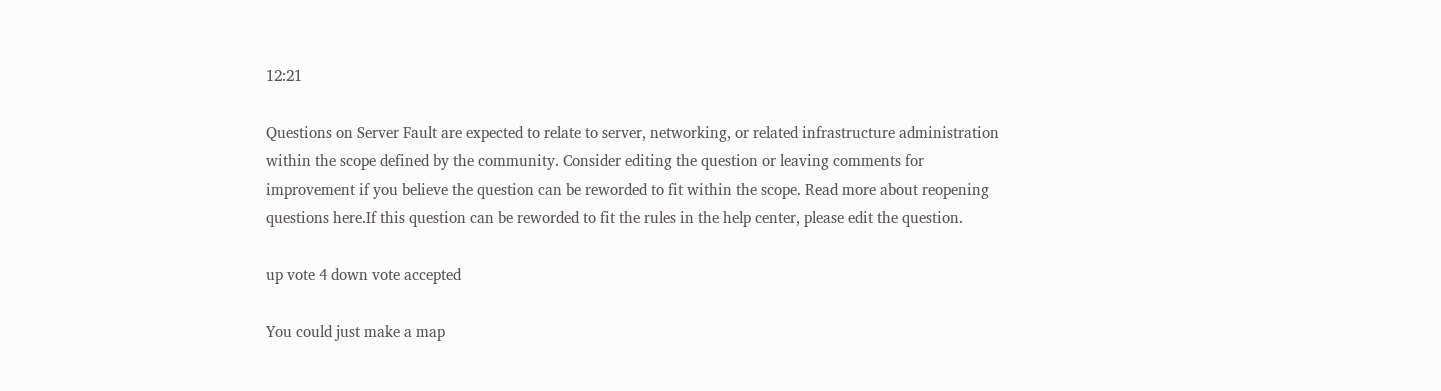12:21

Questions on Server Fault are expected to relate to server, networking, or related infrastructure administration within the scope defined by the community. Consider editing the question or leaving comments for improvement if you believe the question can be reworded to fit within the scope. Read more about reopening questions here.If this question can be reworded to fit the rules in the help center, please edit the question.

up vote 4 down vote accepted

You could just make a map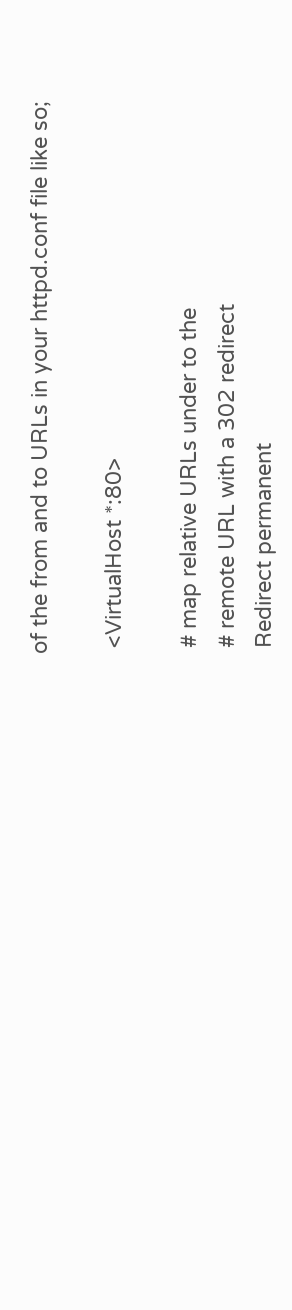of the from and to URLs in your httpd.conf file like so;

 <VirtualHost *:80>

 # map relative URLs under to the
 # remote URL with a 302 redirect
 Redirect permanent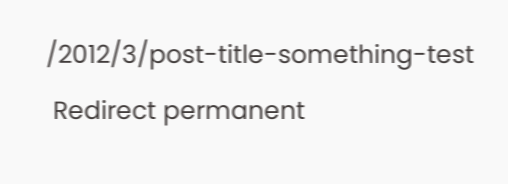/2012/3/post-title-something-test
 Redirect permanent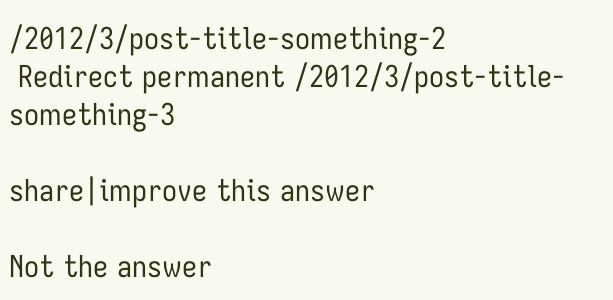/2012/3/post-title-something-2
 Redirect permanent /2012/3/post-title-something-3

share|improve this answer

Not the answer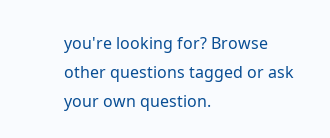you're looking for? Browse other questions tagged or ask your own question.